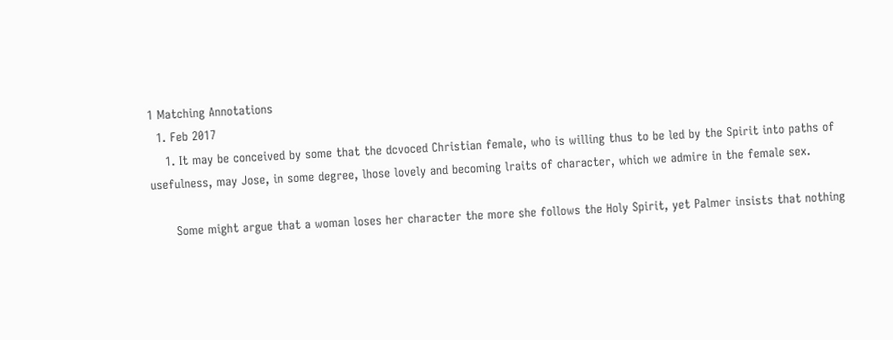1 Matching Annotations
  1. Feb 2017
    1. It may be conceived by some that the dcvoced Christian female, who is willing thus to be led by the Spirit into paths of usefulness, may Jose, in some degree, lhose lovely and becoming lraits of character, which we admire in the female sex.

      Some might argue that a woman loses her character the more she follows the Holy Spirit, yet Palmer insists that nothing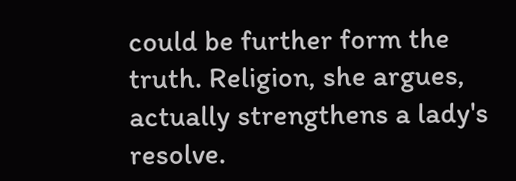could be further form the truth. Religion, she argues, actually strengthens a lady's resolve.